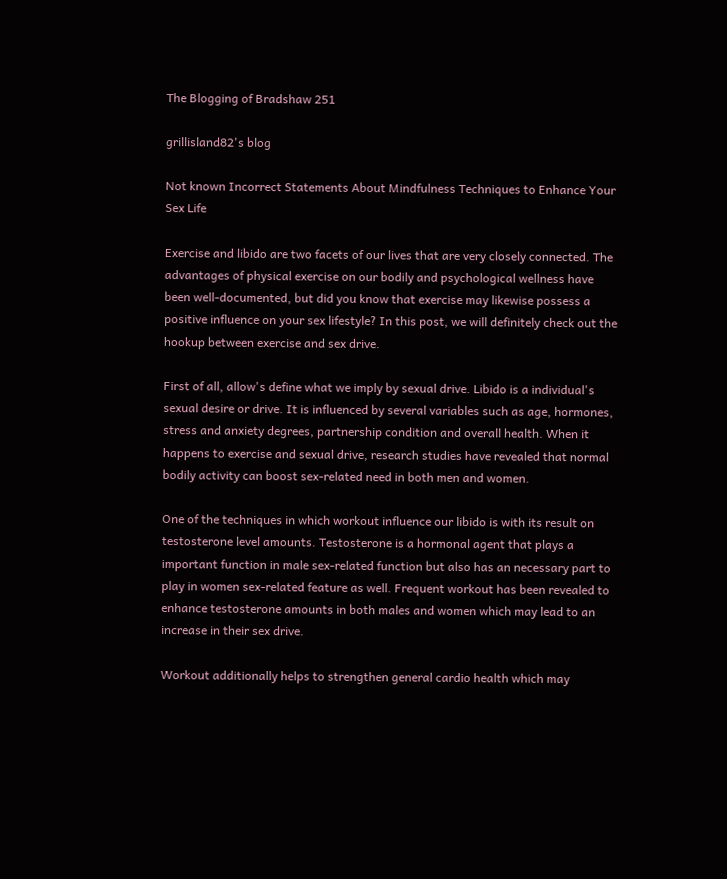The Blogging of Bradshaw 251

grillisland82's blog

Not known Incorrect Statements About Mindfulness Techniques to Enhance Your Sex Life

Exercise and libido are two facets of our lives that are very closely connected. The advantages of physical exercise on our bodily and psychological wellness have been well-documented, but did you know that exercise may likewise possess a positive influence on your sex lifestyle? In this post, we will definitely check out the hookup between exercise and sex drive.

First of all, allow's define what we imply by sexual drive. Libido is a individual's sexual desire or drive. It is influenced by several variables such as age, hormones, stress and anxiety degrees, partnership condition and overall health. When it happens to exercise and sexual drive, research studies have revealed that normal bodily activity can boost sex-related need in both men and women.

One of the techniques in which workout influence our libido is with its result on testosterone level amounts. Testosterone is a hormonal agent that plays a important function in male sex-related function but also has an necessary part to play in women sex-related feature as well. Frequent workout has been revealed to enhance testosterone amounts in both males and women which may lead to an increase in their sex drive.

Workout additionally helps to strengthen general cardio health which may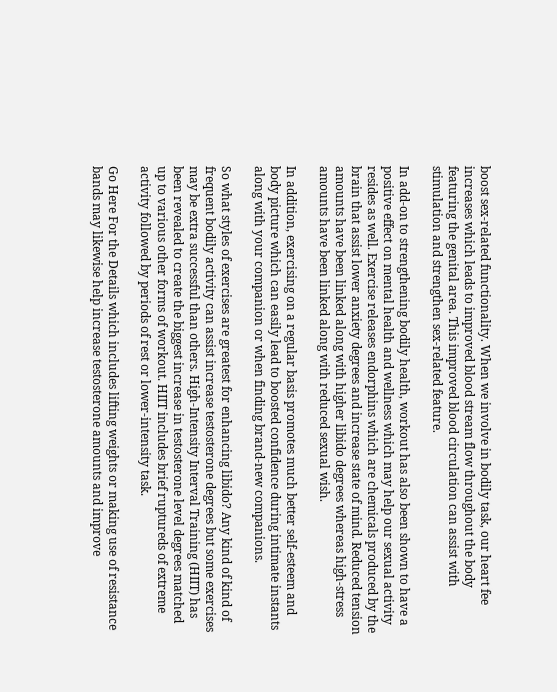boost sex-related functionality. When we involve in bodily task, our heart fee increases which leads to improved blood stream flow throughout the body featuring the genital area. This improved blood circulation can assist with stimulation and strengthen sex-related feature.

In add-on to strengthening bodily health, workout has also been shown to have a positive effect on mental health and wellness which may help our sexual activity resides as well. Exercise releases endorphins which are chemicals produced by the brain that assist lower anxiety degrees and increase state of mind. Reduced tension amounts have been linked along with higher libido degrees whereas high-stress amounts have been linked along with reduced sexual wish.

In addition, exercising on a regular basis promotes much better self-esteem and body picture which can easily lead to boosted confidence during intimate instants along with your companion or when finding brand-new companions.

So what styles of exercises are greatest for enhancing libido? Any kind of kind of frequent bodily activity can assist increase testosterone degrees but some exercises may be extra successful than others. High-Intensity Interval Training (HIIT) has been revealed to create the biggest increase in testosterone level degrees matched up to various other forms of workout. HIIT includes brief ruptureds of extreme activity followed by periods of rest or lower-intensity task.

Go Here For the Details which includes lifting weights or making use of resistance bands may likewise help increase testosterone amounts and improve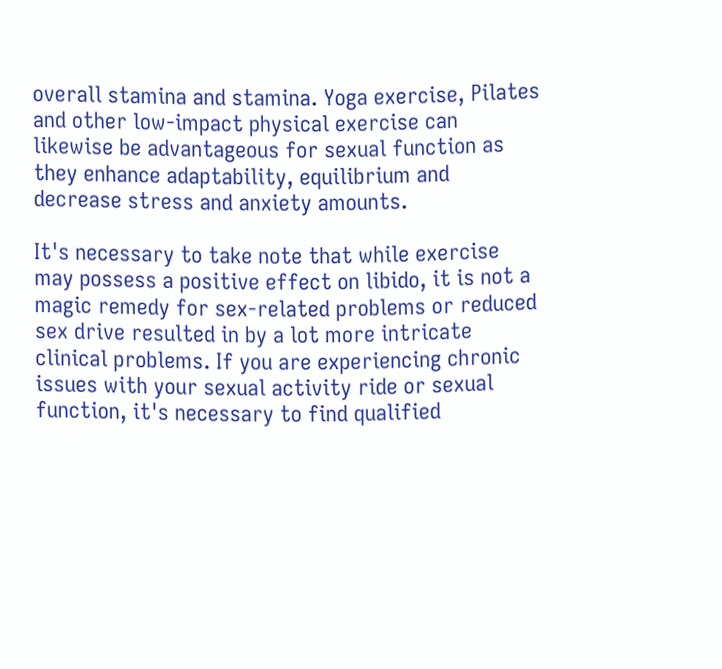overall stamina and stamina. Yoga exercise, Pilates and other low-impact physical exercise can likewise be advantageous for sexual function as they enhance adaptability, equilibrium and decrease stress and anxiety amounts.

It's necessary to take note that while exercise may possess a positive effect on libido, it is not a magic remedy for sex-related problems or reduced sex drive resulted in by a lot more intricate clinical problems. If you are experiencing chronic issues with your sexual activity ride or sexual function, it's necessary to find qualified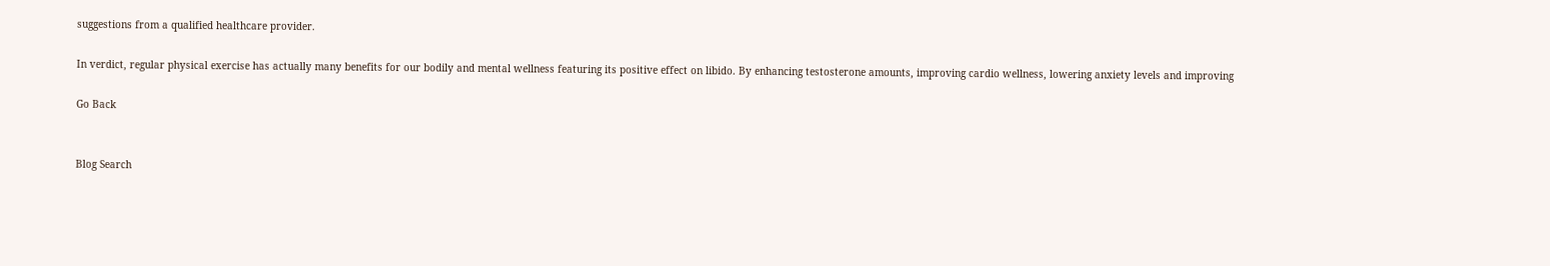suggestions from a qualified healthcare provider.

In verdict, regular physical exercise has actually many benefits for our bodily and mental wellness featuring its positive effect on libido. By enhancing testosterone amounts, improving cardio wellness, lowering anxiety levels and improving

Go Back


Blog Search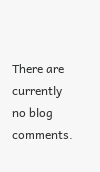There are currently no blog comments.